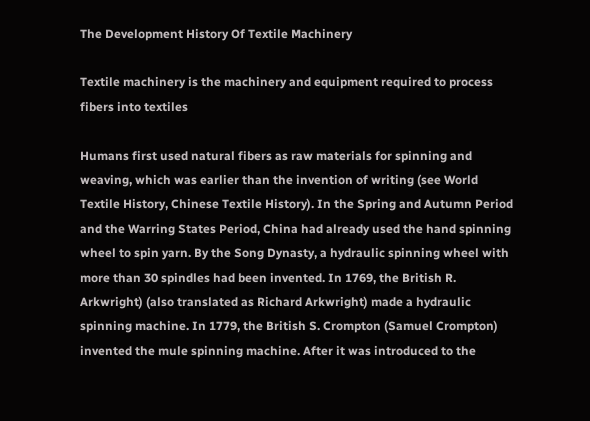The Development History Of Textile Machinery

Textile machinery is the machinery and equipment required to process fibers into textiles

Humans first used natural fibers as raw materials for spinning and weaving, which was earlier than the invention of writing (see World Textile History, Chinese Textile History). In the Spring and Autumn Period and the Warring States Period, China had already used the hand spinning wheel to spin yarn. By the Song Dynasty, a hydraulic spinning wheel with more than 30 spindles had been invented. In 1769, the British R. Arkwright) (also translated as Richard Arkwright) made a hydraulic spinning machine. In 1779, the British S. Crompton (Samuel Crompton) invented the mule spinning machine. After it was introduced to the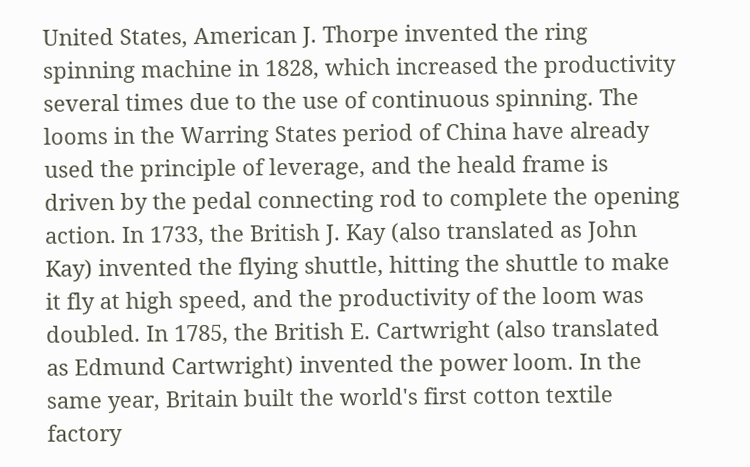United States, American J. Thorpe invented the ring spinning machine in 1828, which increased the productivity several times due to the use of continuous spinning. The looms in the Warring States period of China have already used the principle of leverage, and the heald frame is driven by the pedal connecting rod to complete the opening action. In 1733, the British J. Kay (also translated as John Kay) invented the flying shuttle, hitting the shuttle to make it fly at high speed, and the productivity of the loom was doubled. In 1785, the British E. Cartwright (also translated as Edmund Cartwright) invented the power loom. In the same year, Britain built the world's first cotton textile factory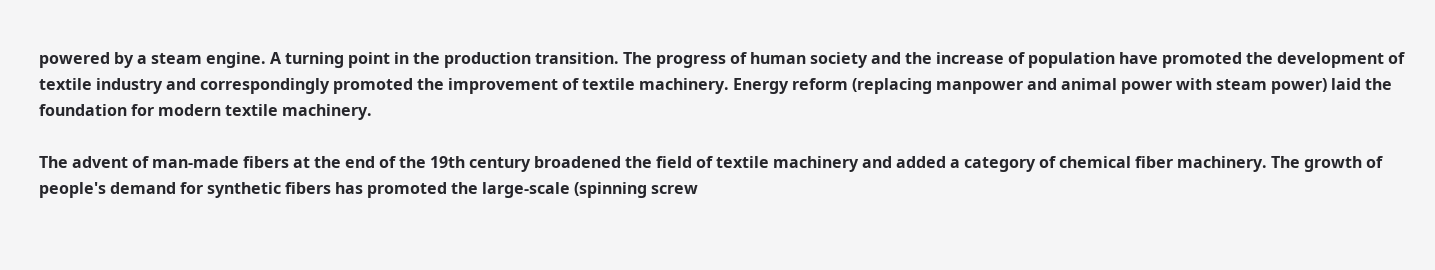powered by a steam engine. A turning point in the production transition. The progress of human society and the increase of population have promoted the development of textile industry and correspondingly promoted the improvement of textile machinery. Energy reform (replacing manpower and animal power with steam power) laid the foundation for modern textile machinery.

The advent of man-made fibers at the end of the 19th century broadened the field of textile machinery and added a category of chemical fiber machinery. The growth of people's demand for synthetic fibers has promoted the large-scale (spinning screw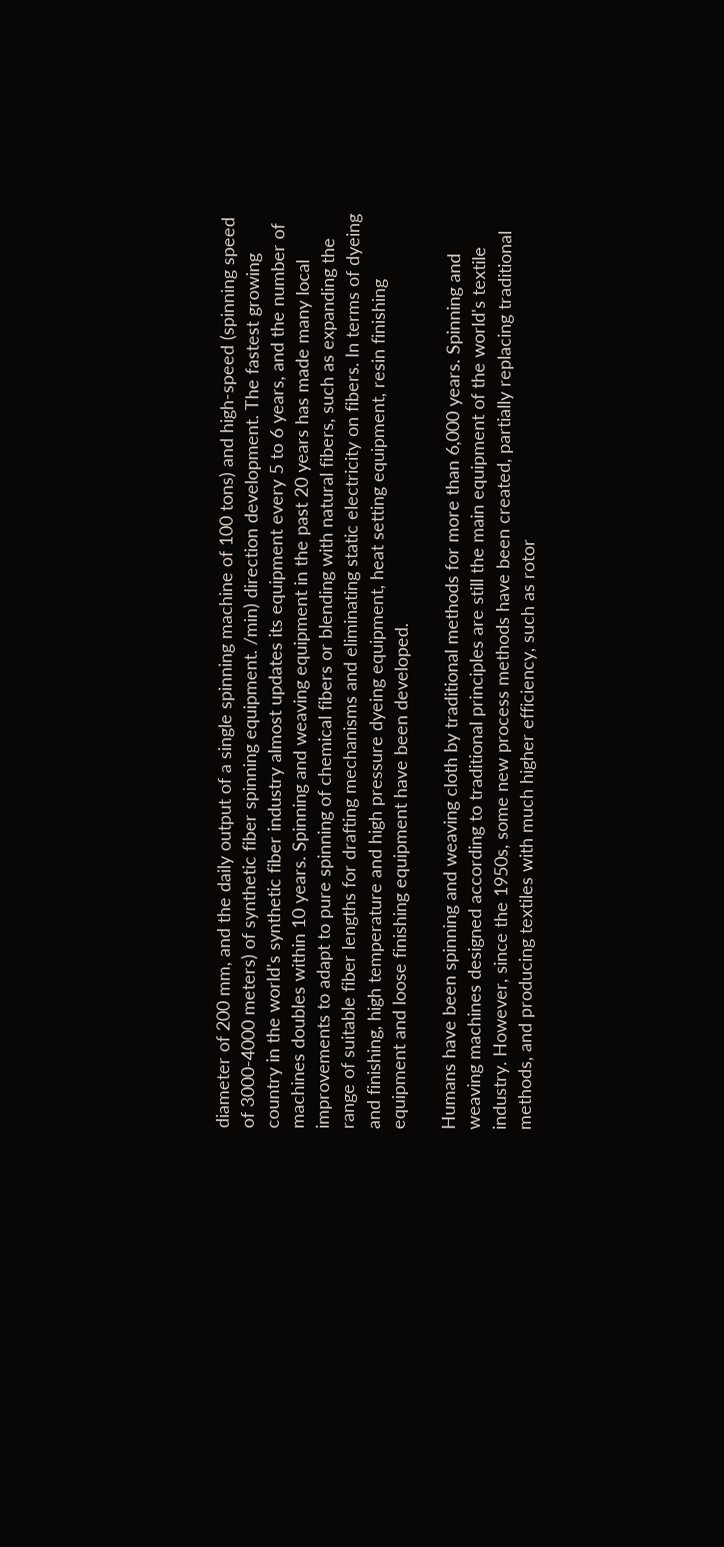diameter of 200 mm, and the daily output of a single spinning machine of 100 tons) and high-speed (spinning speed of 3000-4000 meters) of synthetic fiber spinning equipment. /min) direction development. The fastest growing country in the world's synthetic fiber industry almost updates its equipment every 5 to 6 years, and the number of machines doubles within 10 years. Spinning and weaving equipment in the past 20 years has made many local improvements to adapt to pure spinning of chemical fibers or blending with natural fibers, such as expanding the range of suitable fiber lengths for drafting mechanisms and eliminating static electricity on fibers. In terms of dyeing and finishing, high temperature and high pressure dyeing equipment, heat setting equipment, resin finishing equipment and loose finishing equipment have been developed.

Humans have been spinning and weaving cloth by traditional methods for more than 6,000 years. Spinning and weaving machines designed according to traditional principles are still the main equipment of the world's textile industry. However, since the 1950s, some new process methods have been created, partially replacing traditional methods, and producing textiles with much higher efficiency, such as rotor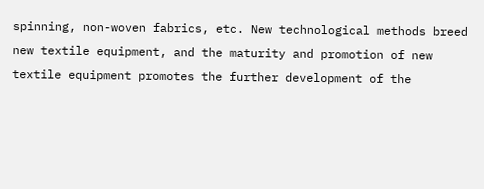spinning, non-woven fabrics, etc. New technological methods breed new textile equipment, and the maturity and promotion of new textile equipment promotes the further development of the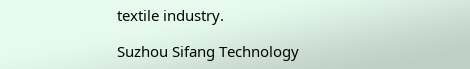textile industry.

Suzhou Sifang Technology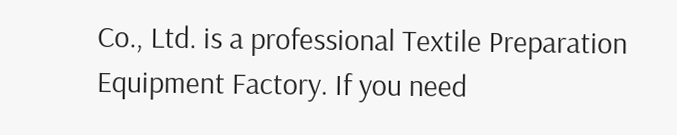Co., Ltd. is a professional Textile Preparation Equipment Factory. If you need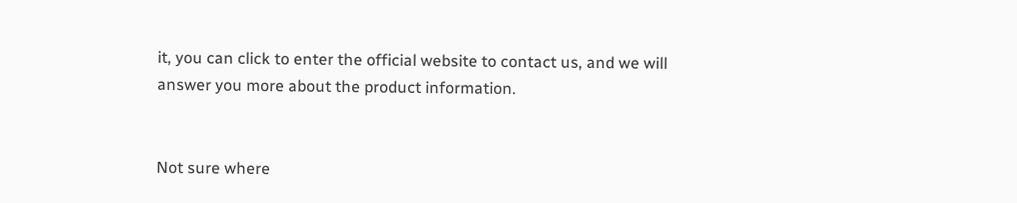it, you can click to enter the official website to contact us, and we will answer you more about the product information.


Not sure where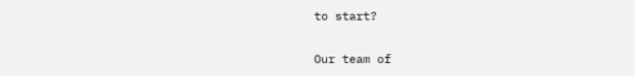to start?

Our team of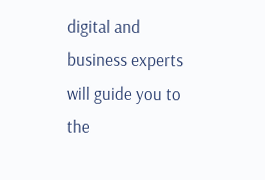digital and business experts will guide you to the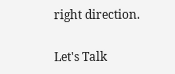right direction.

Let's Talk